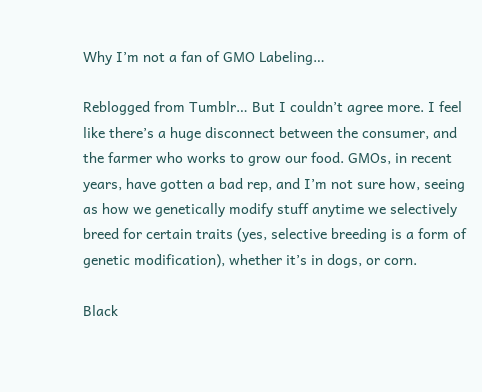Why I’m not a fan of GMO Labeling…

Reblogged from Tumblr… But I couldn’t agree more. I feel like there’s a huge disconnect between the consumer, and the farmer who works to grow our food. GMOs, in recent years, have gotten a bad rep, and I’m not sure how, seeing as how we genetically modify stuff anytime we selectively breed for certain traits (yes, selective breeding is a form of genetic modification), whether it’s in dogs, or corn.

Black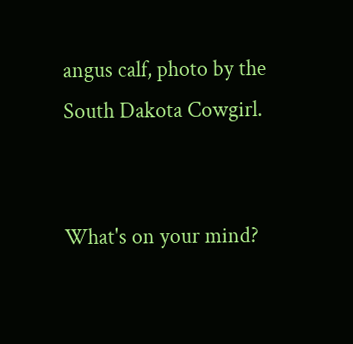angus calf, photo by the South Dakota Cowgirl.


What's on your mind?